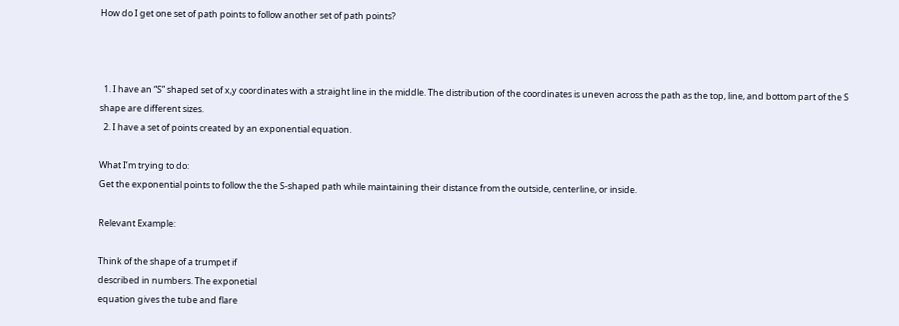How do I get one set of path points to follow another set of path points?



  1. I have an “S” shaped set of x,y coordinates with a straight line in the middle. The distribution of the coordinates is uneven across the path as the top, line, and bottom part of the S shape are different sizes.
  2. I have a set of points created by an exponential equation.

What I’m trying to do:
Get the exponential points to follow the the S-shaped path while maintaining their distance from the outside, centerline, or inside.

Relevant Example:

Think of the shape of a trumpet if
described in numbers. The exponetial
equation gives the tube and flare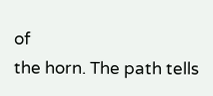of
the horn. The path tells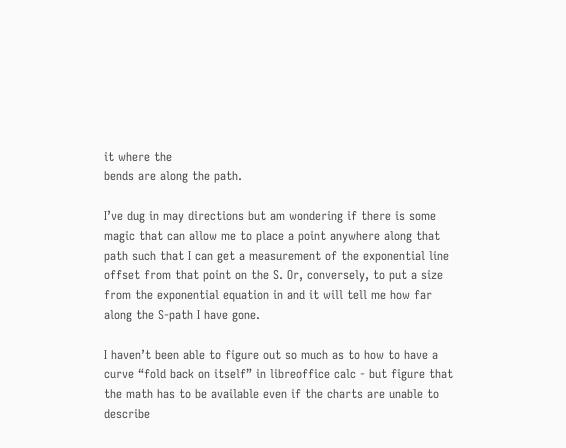it where the
bends are along the path.

I’ve dug in may directions but am wondering if there is some magic that can allow me to place a point anywhere along that path such that I can get a measurement of the exponential line offset from that point on the S. Or, conversely, to put a size from the exponential equation in and it will tell me how far along the S-path I have gone.

I haven’t been able to figure out so much as to how to have a curve “fold back on itself” in libreoffice calc - but figure that the math has to be available even if the charts are unable to describe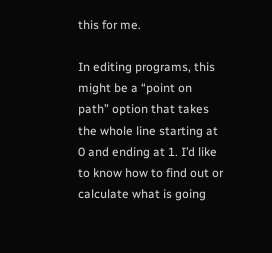this for me.

In editing programs, this might be a “point on path” option that takes the whole line starting at 0 and ending at 1. I’d like to know how to find out or calculate what is going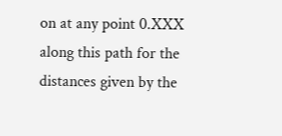on at any point 0.XXX along this path for the distances given by the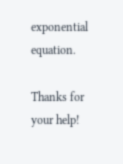exponential equation.

Thanks for your help!